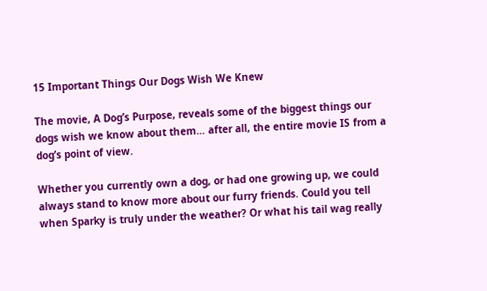15 Important Things Our Dogs Wish We Knew

The movie, A Dog’s Purpose, reveals some of the biggest things our dogs wish we know about them… after all, the entire movie IS from a dog’s point of view.

Whether you currently own a dog, or had one growing up, we could always stand to know more about our furry friends. Could you tell when Sparky is truly under the weather? Or what his tail wag really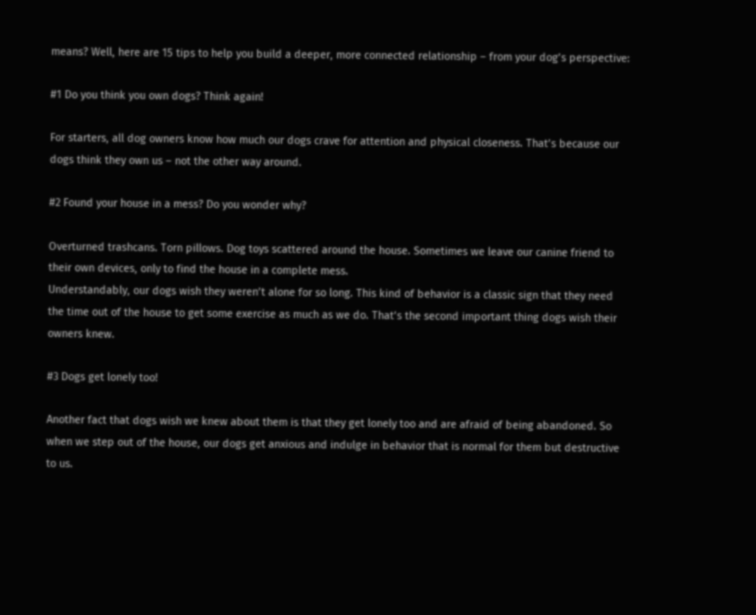means? Well, here are 15 tips to help you build a deeper, more connected relationship – from your dog’s perspective:

#1 Do you think you own dogs? Think again!

For starters, all dog owners know how much our dogs crave for attention and physical closeness. That’s because our dogs think they own us – not the other way around.

#2 Found your house in a mess? Do you wonder why?

Overturned trashcans. Torn pillows. Dog toys scattered around the house. Sometimes we leave our canine friend to their own devices, only to find the house in a complete mess.
Understandably, our dogs wish they weren’t alone for so long. This kind of behavior is a classic sign that they need the time out of the house to get some exercise as much as we do. That’s the second important thing dogs wish their owners knew.

#3 Dogs get lonely too!

Another fact that dogs wish we knew about them is that they get lonely too and are afraid of being abandoned. So when we step out of the house, our dogs get anxious and indulge in behavior that is normal for them but destructive to us.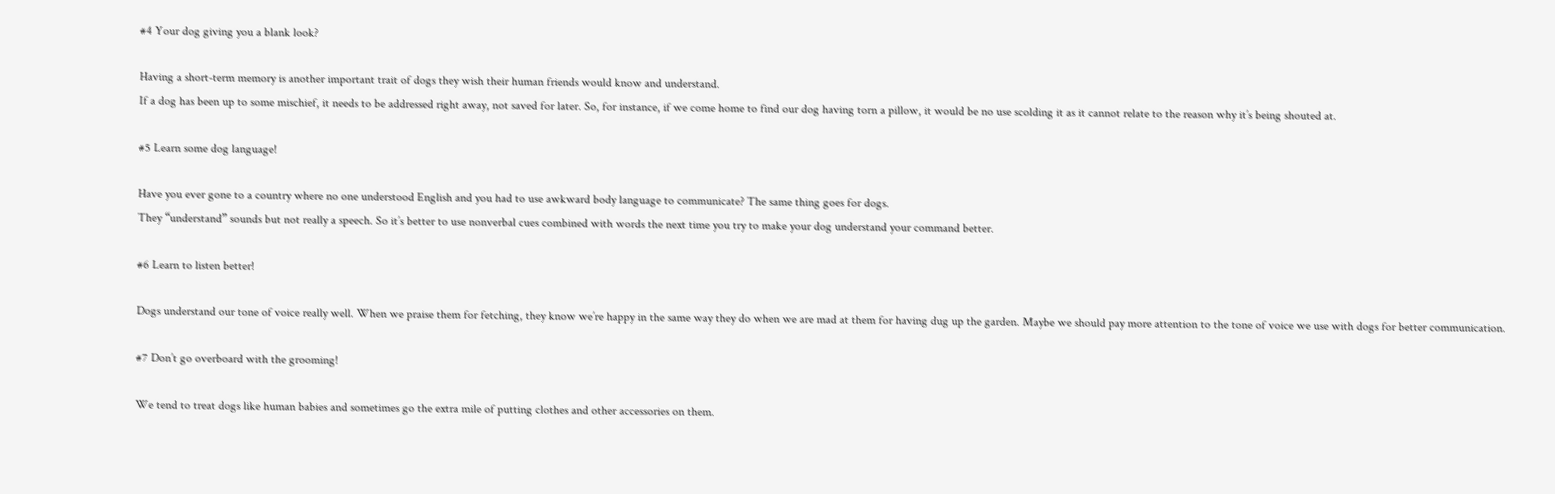#4 Your dog giving you a blank look?

Having a short-term memory is another important trait of dogs they wish their human friends would know and understand.
If a dog has been up to some mischief, it needs to be addressed right away, not saved for later. So, for instance, if we come home to find our dog having torn a pillow, it would be no use scolding it as it cannot relate to the reason why it’s being shouted at.

#5 Learn some dog language!

Have you ever gone to a country where no one understood English and you had to use awkward body language to communicate? The same thing goes for dogs.
They “understand” sounds but not really a speech. So it’s better to use nonverbal cues combined with words the next time you try to make your dog understand your command better.

#6 Learn to listen better!

Dogs understand our tone of voice really well. When we praise them for fetching, they know we’re happy in the same way they do when we are mad at them for having dug up the garden. Maybe we should pay more attention to the tone of voice we use with dogs for better communication.

#7 Don’t go overboard with the grooming!

We tend to treat dogs like human babies and sometimes go the extra mile of putting clothes and other accessories on them.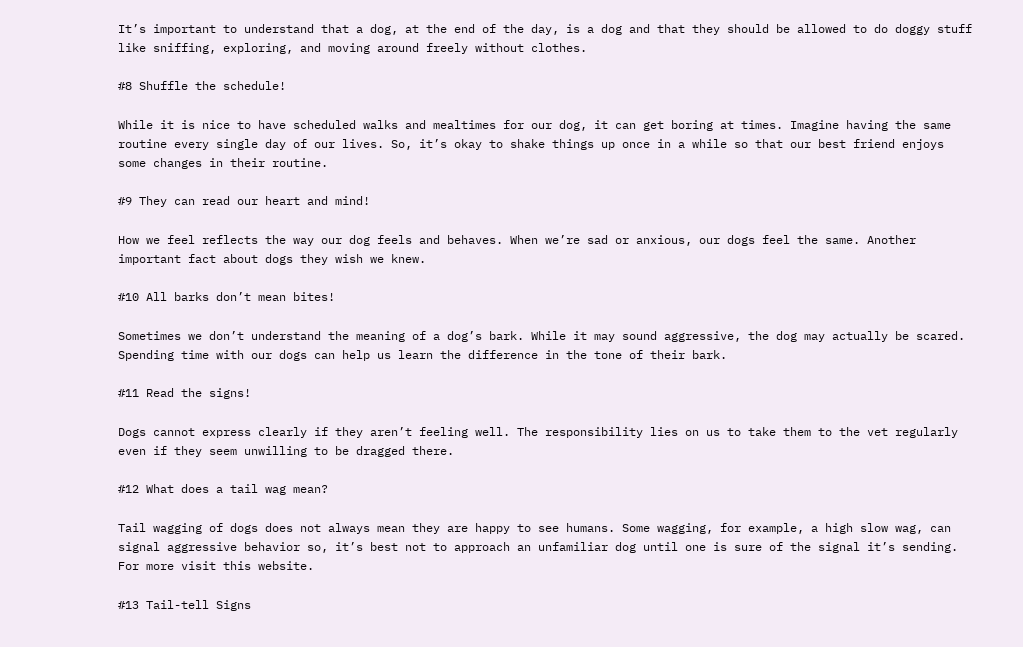It’s important to understand that a dog, at the end of the day, is a dog and that they should be allowed to do doggy stuff like sniffing, exploring, and moving around freely without clothes.

#8 Shuffle the schedule!

While it is nice to have scheduled walks and mealtimes for our dog, it can get boring at times. Imagine having the same routine every single day of our lives. So, it’s okay to shake things up once in a while so that our best friend enjoys some changes in their routine.

#9 They can read our heart and mind!

How we feel reflects the way our dog feels and behaves. When we’re sad or anxious, our dogs feel the same. Another important fact about dogs they wish we knew.

#10 All barks don’t mean bites!

Sometimes we don’t understand the meaning of a dog’s bark. While it may sound aggressive, the dog may actually be scared. Spending time with our dogs can help us learn the difference in the tone of their bark.

#11 Read the signs!

Dogs cannot express clearly if they aren’t feeling well. The responsibility lies on us to take them to the vet regularly even if they seem unwilling to be dragged there.

#12 What does a tail wag mean?

Tail wagging of dogs does not always mean they are happy to see humans. Some wagging, for example, a high slow wag, can signal aggressive behavior so, it’s best not to approach an unfamiliar dog until one is sure of the signal it’s sending. For more visit this website.

#13 Tail-tell Signs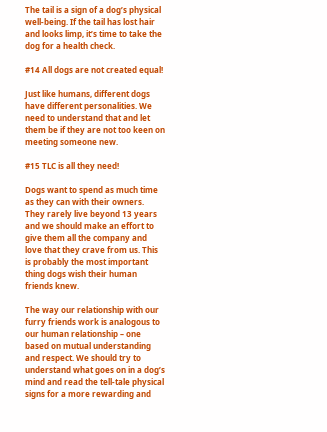The tail is a sign of a dog’s physical well-being. If the tail has lost hair and looks limp, it’s time to take the dog for a health check.

#14 All dogs are not created equal!

Just like humans, different dogs have different personalities. We need to understand that and let them be if they are not too keen on meeting someone new.

#15 TLC is all they need!

Dogs want to spend as much time as they can with their owners. They rarely live beyond 13 years and we should make an effort to give them all the company and love that they crave from us. This is probably the most important thing dogs wish their human friends knew.

The way our relationship with our furry friends work is analogous to our human relationship – one based on mutual understanding and respect. We should try to understand what goes on in a dog’s mind and read the tell-tale physical signs for a more rewarding and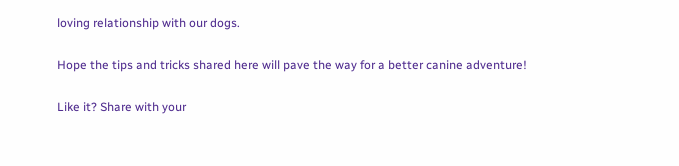loving relationship with our dogs.

Hope the tips and tricks shared here will pave the way for a better canine adventure!

Like it? Share with your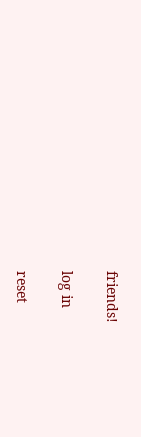friends!

log in

reset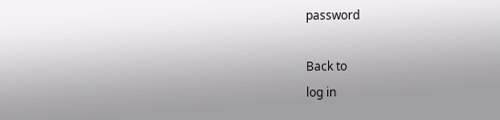password

Back to
log in